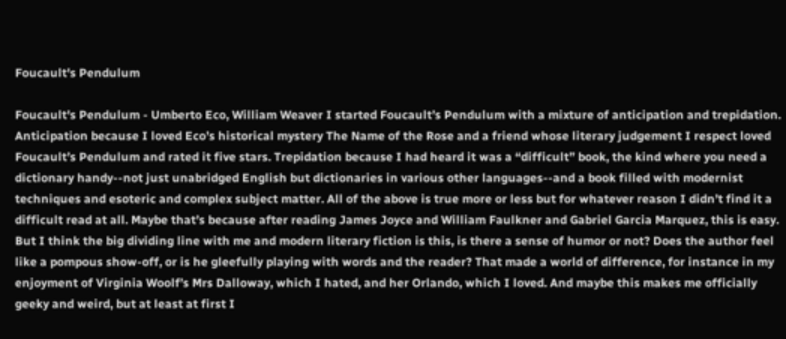Foucault's Pendulum

Foucault's Pendulum - Umberto Eco, William Weaver I started Foucault’s Pendulum with a mixture of anticipation and trepidation. Anticipation because I loved Eco’s historical mystery The Name of the Rose and a friend whose literary judgement I respect loved Foucault’s Pendulum and rated it five stars. Trepidation because I had heard it was a “difficult” book, the kind where you need a dictionary handy--not just unabridged English but dictionaries in various other languages--and a book filled with modernist techniques and esoteric and complex subject matter. All of the above is true more or less but for whatever reason I didn’t find it a difficult read at all. Maybe that’s because after reading James Joyce and William Faulkner and Gabriel Garcia Marquez, this is easy. But I think the big dividing line with me and modern literary fiction is this, is there a sense of humor or not? Does the author feel like a pompous show-off, or is he gleefully playing with words and the reader? That made a world of difference, for instance in my enjoyment of Virginia Woolf’s Mrs Dalloway, which I hated, and her Orlando, which I loved. And maybe this makes me officially geeky and weird, but at least at first I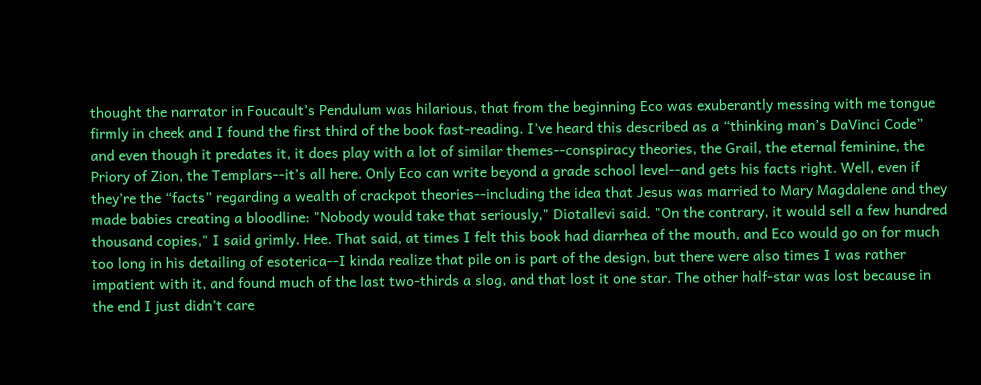thought the narrator in Foucault’s Pendulum was hilarious, that from the beginning Eco was exuberantly messing with me tongue firmly in cheek and I found the first third of the book fast-reading. I’ve heard this described as a “thinking man’s DaVinci Code” and even though it predates it, it does play with a lot of similar themes--conspiracy theories, the Grail, the eternal feminine, the Priory of Zion, the Templars--it’s all here. Only Eco can write beyond a grade school level--and gets his facts right. Well, even if they’re the “facts” regarding a wealth of crackpot theories--including the idea that Jesus was married to Mary Magdalene and they made babies creating a bloodline: "Nobody would take that seriously," Diotallevi said. "On the contrary, it would sell a few hundred thousand copies," I said grimly. Hee. That said, at times I felt this book had diarrhea of the mouth, and Eco would go on for much too long in his detailing of esoterica--I kinda realize that pile on is part of the design, but there were also times I was rather impatient with it, and found much of the last two-thirds a slog, and that lost it one star. The other half-star was lost because in the end I just didn’t care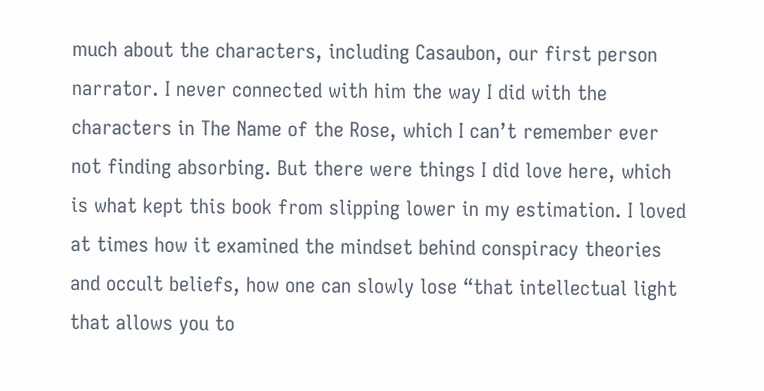much about the characters, including Casaubon, our first person narrator. I never connected with him the way I did with the characters in The Name of the Rose, which I can’t remember ever not finding absorbing. But there were things I did love here, which is what kept this book from slipping lower in my estimation. I loved at times how it examined the mindset behind conspiracy theories and occult beliefs, how one can slowly lose “that intellectual light that allows you to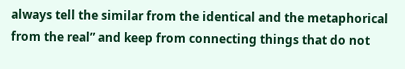always tell the similar from the identical and the metaphorical from the real” and keep from connecting things that do not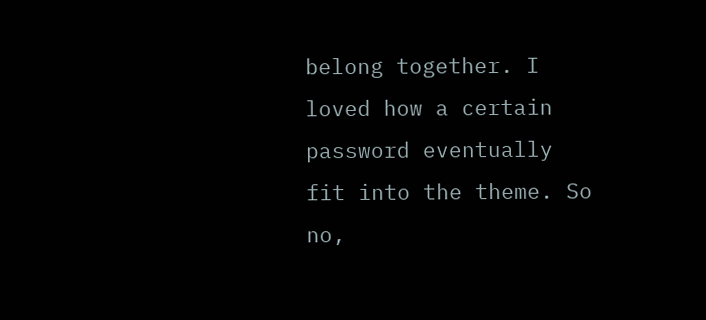belong together. I loved how a certain password eventually fit into the theme. So no,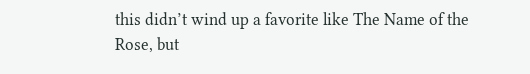this didn’t wind up a favorite like The Name of the Rose, but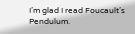I’m glad I read Foucault’s Pendulum.